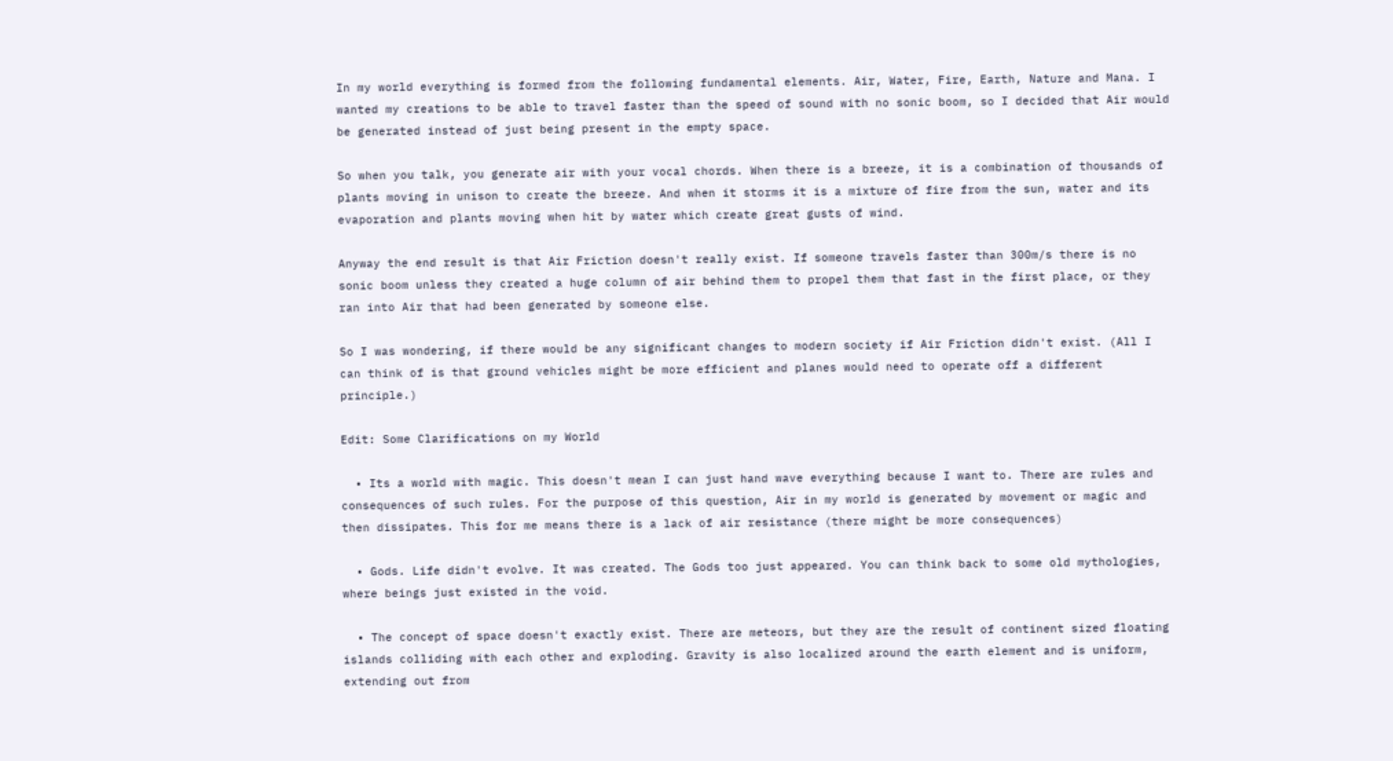In my world everything is formed from the following fundamental elements. Air, Water, Fire, Earth, Nature and Mana. I wanted my creations to be able to travel faster than the speed of sound with no sonic boom, so I decided that Air would be generated instead of just being present in the empty space.

So when you talk, you generate air with your vocal chords. When there is a breeze, it is a combination of thousands of plants moving in unison to create the breeze. And when it storms it is a mixture of fire from the sun, water and its evaporation and plants moving when hit by water which create great gusts of wind.

Anyway the end result is that Air Friction doesn't really exist. If someone travels faster than 300m/s there is no sonic boom unless they created a huge column of air behind them to propel them that fast in the first place, or they ran into Air that had been generated by someone else.

So I was wondering, if there would be any significant changes to modern society if Air Friction didn't exist. (All I can think of is that ground vehicles might be more efficient and planes would need to operate off a different principle.)

Edit: Some Clarifications on my World

  • Its a world with magic. This doesn't mean I can just hand wave everything because I want to. There are rules and consequences of such rules. For the purpose of this question, Air in my world is generated by movement or magic and then dissipates. This for me means there is a lack of air resistance (there might be more consequences)

  • Gods. Life didn't evolve. It was created. The Gods too just appeared. You can think back to some old mythologies, where beings just existed in the void.

  • The concept of space doesn't exactly exist. There are meteors, but they are the result of continent sized floating islands colliding with each other and exploding. Gravity is also localized around the earth element and is uniform, extending out from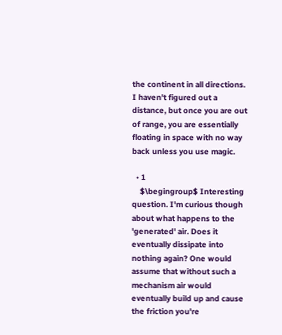the continent in all directions. I haven't figured out a distance, but once you are out of range, you are essentially floating in space with no way back unless you use magic.

  • 1
    $\begingroup$ Interesting question. I'm curious though about what happens to the 'generated' air. Does it eventually dissipate into nothing again? One would assume that without such a mechanism air would eventually build up and cause the friction you're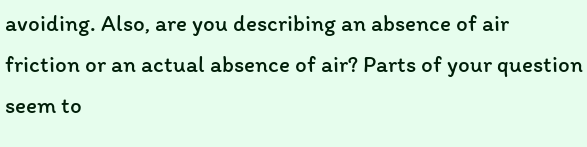avoiding. Also, are you describing an absence of air friction or an actual absence of air? Parts of your question seem to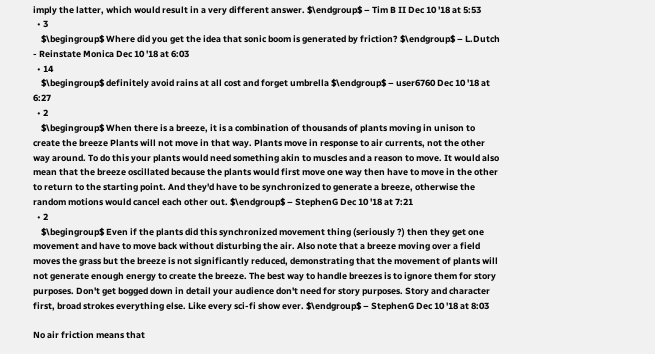imply the latter, which would result in a very different answer. $\endgroup$ – Tim B II Dec 10 '18 at 5:53
  • 3
    $\begingroup$ Where did you get the idea that sonic boom is generated by friction? $\endgroup$ – L.Dutch - Reinstate Monica Dec 10 '18 at 6:03
  • 14
    $\begingroup$ definitely avoid rains at all cost and forget umbrella $\endgroup$ – user6760 Dec 10 '18 at 6:27
  • 2
    $\begingroup$ When there is a breeze, it is a combination of thousands of plants moving in unison to create the breeze Plants will not move in that way. Plants move in response to air currents, not the other way around. To do this your plants would need something akin to muscles and a reason to move. It would also mean that the breeze oscillated because the plants would first move one way then have to move in the other to return to the starting point. And they'd have to be synchronized to generate a breeze, otherwise the random motions would cancel each other out. $\endgroup$ – StephenG Dec 10 '18 at 7:21
  • 2
    $\begingroup$ Even if the plants did this synchronized movement thing (seriously ?) then they get one movement and have to move back without disturbing the air. Also note that a breeze moving over a field moves the grass but the breeze is not significantly reduced, demonstrating that the movement of plants will not generate enough energy to create the breeze. The best way to handle breezes is to ignore them for story purposes. Don't get bogged down in detail your audience don't need for story purposes. Story and character first, broad strokes everything else. Like every sci-fi show ever. $\endgroup$ – StephenG Dec 10 '18 at 8:03

No air friction means that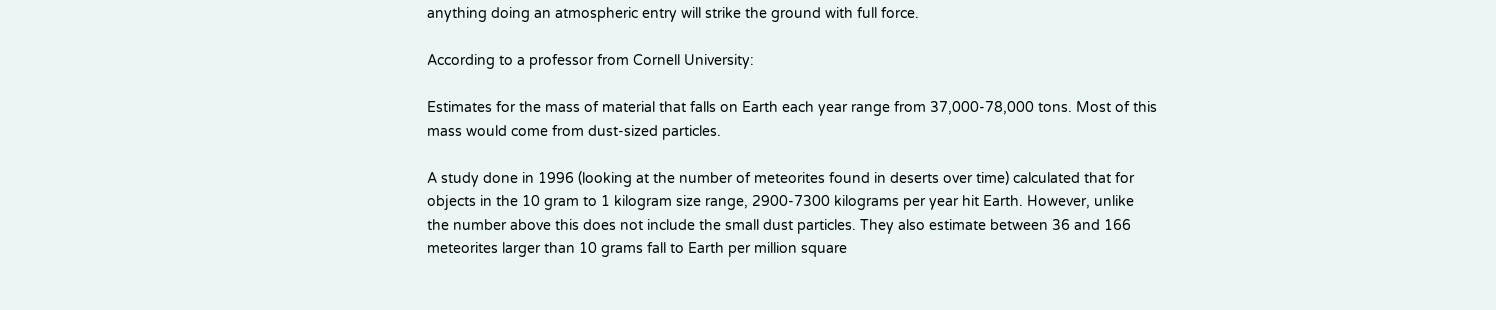anything doing an atmospheric entry will strike the ground with full force.

According to a professor from Cornell University:

Estimates for the mass of material that falls on Earth each year range from 37,000-78,000 tons. Most of this mass would come from dust-sized particles.

A study done in 1996 (looking at the number of meteorites found in deserts over time) calculated that for objects in the 10 gram to 1 kilogram size range, 2900-7300 kilograms per year hit Earth. However, unlike the number above this does not include the small dust particles. They also estimate between 36 and 166 meteorites larger than 10 grams fall to Earth per million square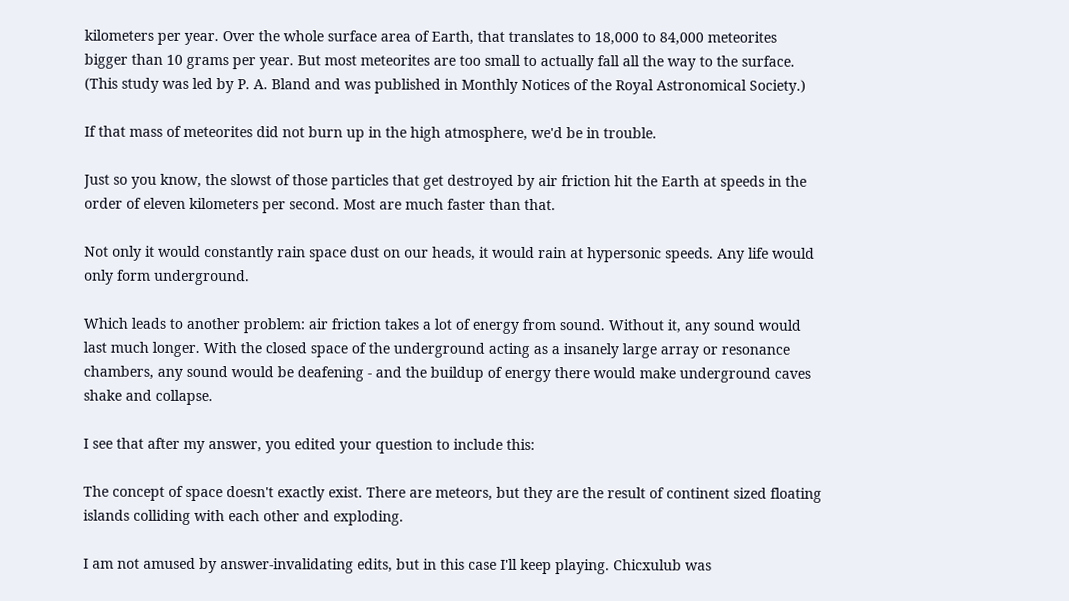kilometers per year. Over the whole surface area of Earth, that translates to 18,000 to 84,000 meteorites bigger than 10 grams per year. But most meteorites are too small to actually fall all the way to the surface. (This study was led by P. A. Bland and was published in Monthly Notices of the Royal Astronomical Society.)

If that mass of meteorites did not burn up in the high atmosphere, we'd be in trouble.

Just so you know, the slowst of those particles that get destroyed by air friction hit the Earth at speeds in the order of eleven kilometers per second. Most are much faster than that.

Not only it would constantly rain space dust on our heads, it would rain at hypersonic speeds. Any life would only form underground.

Which leads to another problem: air friction takes a lot of energy from sound. Without it, any sound would last much longer. With the closed space of the underground acting as a insanely large array or resonance chambers, any sound would be deafening - and the buildup of energy there would make underground caves shake and collapse.

I see that after my answer, you edited your question to include this:

The concept of space doesn't exactly exist. There are meteors, but they are the result of continent sized floating islands colliding with each other and exploding.

I am not amused by answer-invalidating edits, but in this case I'll keep playing. Chicxulub was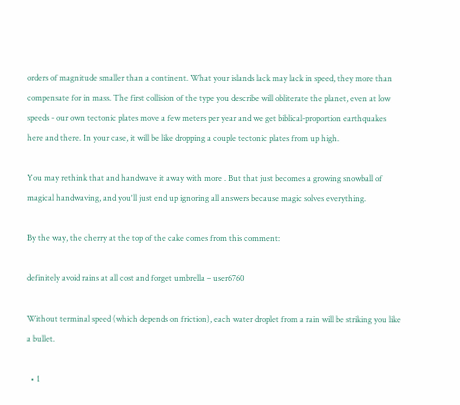orders of magnitude smaller than a continent. What your islands lack may lack in speed, they more than compensate for in mass. The first collision of the type you describe will obliterate the planet, even at low speeds - our own tectonic plates move a few meters per year and we get biblical-proportion earthquakes here and there. In your case, it will be like dropping a couple tectonic plates from up high.

You may rethink that and handwave it away with more . But that just becomes a growing snowball of magical handwaving, and you'll just end up ignoring all answers because magic solves everything.

By the way, the cherry at the top of the cake comes from this comment:

definitely avoid rains at all cost and forget umbrella – user6760

Without terminal speed (which depends on friction), each water droplet from a rain will be striking you like a bullet.

  • 1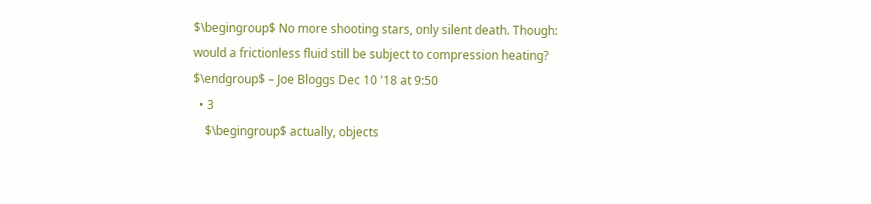$\begingroup$ No more shooting stars, only silent death. Though: would a frictionless fluid still be subject to compression heating? $\endgroup$ – Joe Bloggs Dec 10 '18 at 9:50
  • 3
    $\begingroup$ actually, objects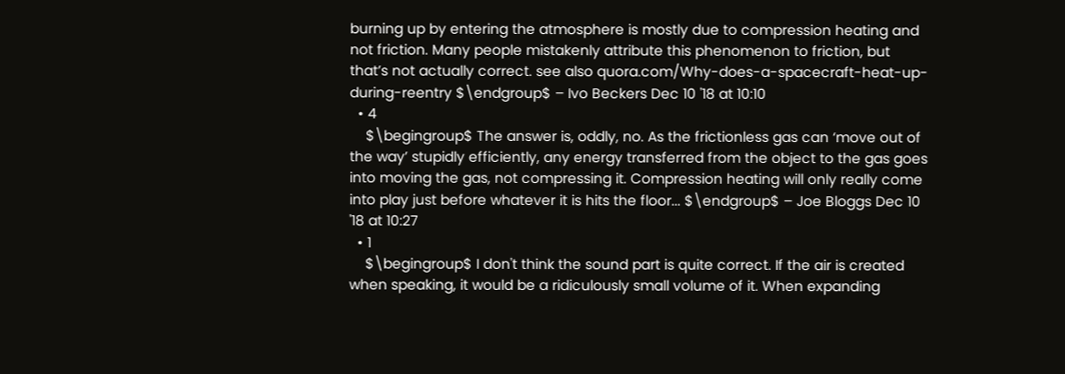burning up by entering the atmosphere is mostly due to compression heating and not friction. Many people mistakenly attribute this phenomenon to friction, but that’s not actually correct. see also quora.com/Why-does-a-spacecraft-heat-up-during-reentry $\endgroup$ – Ivo Beckers Dec 10 '18 at 10:10
  • 4
    $\begingroup$ The answer is, oddly, no. As the frictionless gas can ‘move out of the way’ stupidly efficiently, any energy transferred from the object to the gas goes into moving the gas, not compressing it. Compression heating will only really come into play just before whatever it is hits the floor... $\endgroup$ – Joe Bloggs Dec 10 '18 at 10:27
  • 1
    $\begingroup$ I don't think the sound part is quite correct. If the air is created when speaking, it would be a ridiculously small volume of it. When expanding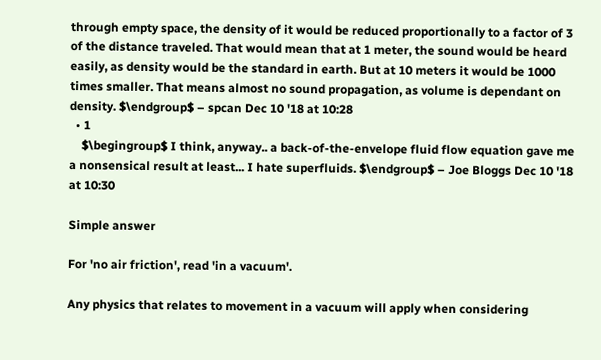through empty space, the density of it would be reduced proportionally to a factor of 3 of the distance traveled. That would mean that at 1 meter, the sound would be heard easily, as density would be the standard in earth. But at 10 meters it would be 1000 times smaller. That means almost no sound propagation, as volume is dependant on density. $\endgroup$ – spcan Dec 10 '18 at 10:28
  • 1
    $\begingroup$ I think, anyway.. a back-of-the-envelope fluid flow equation gave me a nonsensical result at least... I hate superfluids. $\endgroup$ – Joe Bloggs Dec 10 '18 at 10:30

Simple answer

For 'no air friction', read 'in a vacuum'.

Any physics that relates to movement in a vacuum will apply when considering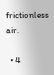frictionless air.

  • 4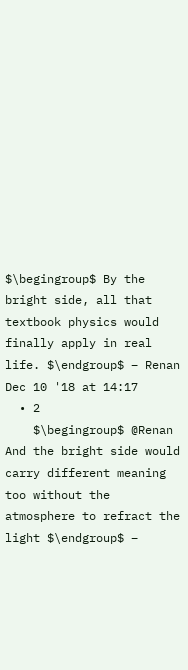$\begingroup$ By the bright side, all that textbook physics would finally apply in real life. $\endgroup$ – Renan Dec 10 '18 at 14:17
  • 2
    $\begingroup$ @Renan And the bright side would carry different meaning too without the atmosphere to refract the light $\endgroup$ –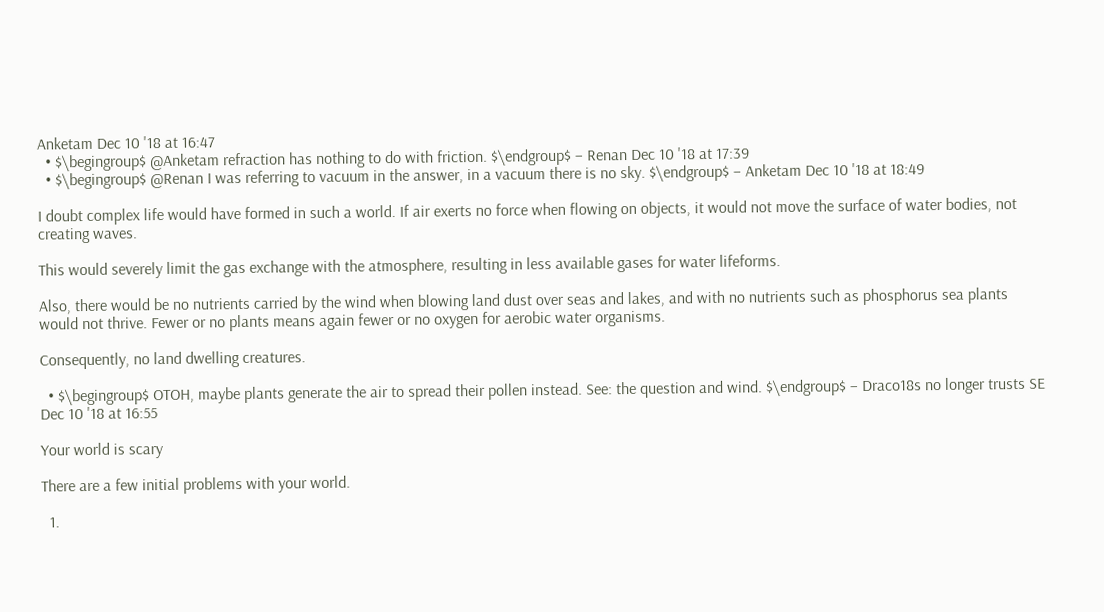Anketam Dec 10 '18 at 16:47
  • $\begingroup$ @Anketam refraction has nothing to do with friction. $\endgroup$ – Renan Dec 10 '18 at 17:39
  • $\begingroup$ @Renan I was referring to vacuum in the answer, in a vacuum there is no sky. $\endgroup$ – Anketam Dec 10 '18 at 18:49

I doubt complex life would have formed in such a world. If air exerts no force when flowing on objects, it would not move the surface of water bodies, not creating waves.

This would severely limit the gas exchange with the atmosphere, resulting in less available gases for water lifeforms.

Also, there would be no nutrients carried by the wind when blowing land dust over seas and lakes, and with no nutrients such as phosphorus sea plants would not thrive. Fewer or no plants means again fewer or no oxygen for aerobic water organisms.

Consequently, no land dwelling creatures.

  • $\begingroup$ OTOH, maybe plants generate the air to spread their pollen instead. See: the question and wind. $\endgroup$ – Draco18s no longer trusts SE Dec 10 '18 at 16:55

Your world is scary

There are a few initial problems with your world.

  1.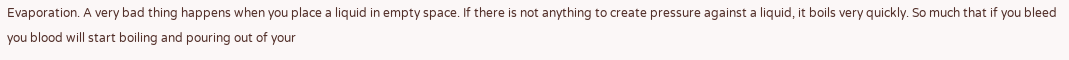Evaporation. A very bad thing happens when you place a liquid in empty space. If there is not anything to create pressure against a liquid, it boils very quickly. So much that if you bleed you blood will start boiling and pouring out of your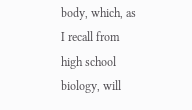body, which, as I recall from high school biology, will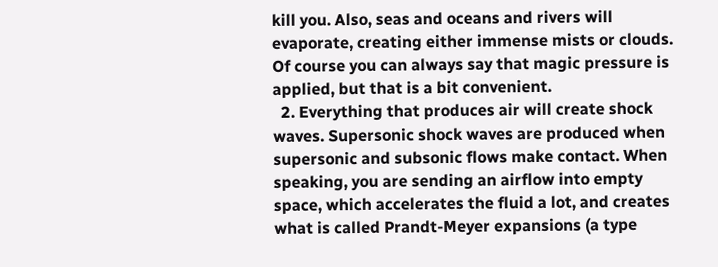kill you. Also, seas and oceans and rivers will evaporate, creating either immense mists or clouds. Of course you can always say that magic pressure is applied, but that is a bit convenient.
  2. Everything that produces air will create shock waves. Supersonic shock waves are produced when supersonic and subsonic flows make contact. When speaking, you are sending an airflow into empty space, which accelerates the fluid a lot, and creates what is called Prandt-Meyer expansions (a type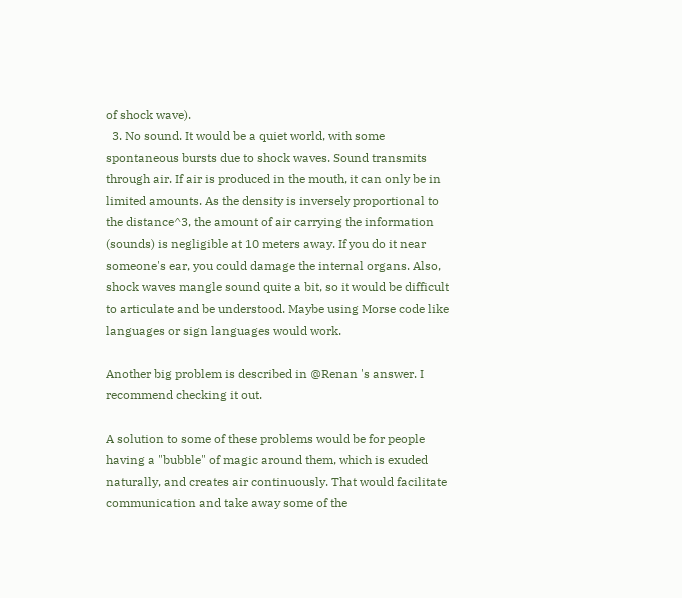of shock wave).
  3. No sound. It would be a quiet world, with some spontaneous bursts due to shock waves. Sound transmits through air. If air is produced in the mouth, it can only be in limited amounts. As the density is inversely proportional to the distance^3, the amount of air carrying the information (sounds) is negligible at 10 meters away. If you do it near someone's ear, you could damage the internal organs. Also, shock waves mangle sound quite a bit, so it would be difficult to articulate and be understood. Maybe using Morse code like languages or sign languages would work.

Another big problem is described in @Renan 's answer. I recommend checking it out.

A solution to some of these problems would be for people having a "bubble" of magic around them, which is exuded naturally, and creates air continuously. That would facilitate communication and take away some of the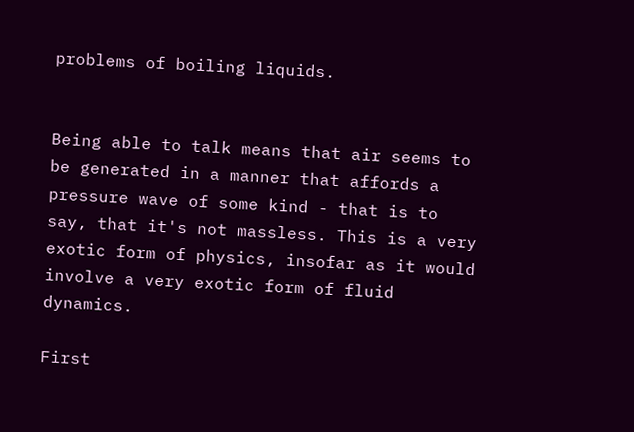problems of boiling liquids.


Being able to talk means that air seems to be generated in a manner that affords a pressure wave of some kind - that is to say, that it's not massless. This is a very exotic form of physics, insofar as it would involve a very exotic form of fluid dynamics.

First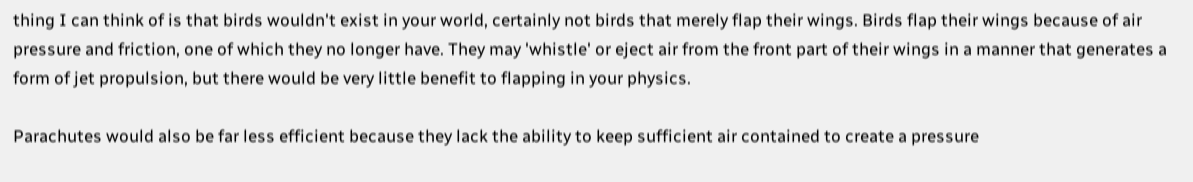thing I can think of is that birds wouldn't exist in your world, certainly not birds that merely flap their wings. Birds flap their wings because of air pressure and friction, one of which they no longer have. They may 'whistle' or eject air from the front part of their wings in a manner that generates a form of jet propulsion, but there would be very little benefit to flapping in your physics.

Parachutes would also be far less efficient because they lack the ability to keep sufficient air contained to create a pressure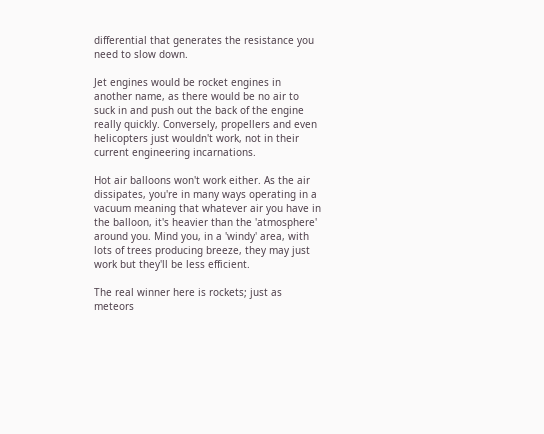differential that generates the resistance you need to slow down.

Jet engines would be rocket engines in another name, as there would be no air to suck in and push out the back of the engine really quickly. Conversely, propellers and even helicopters just wouldn't work, not in their current engineering incarnations.

Hot air balloons won't work either. As the air dissipates, you're in many ways operating in a vacuum meaning that whatever air you have in the balloon, it's heavier than the 'atmosphere' around you. Mind you, in a 'windy' area, with lots of trees producing breeze, they may just work but they'll be less efficient.

The real winner here is rockets; just as meteors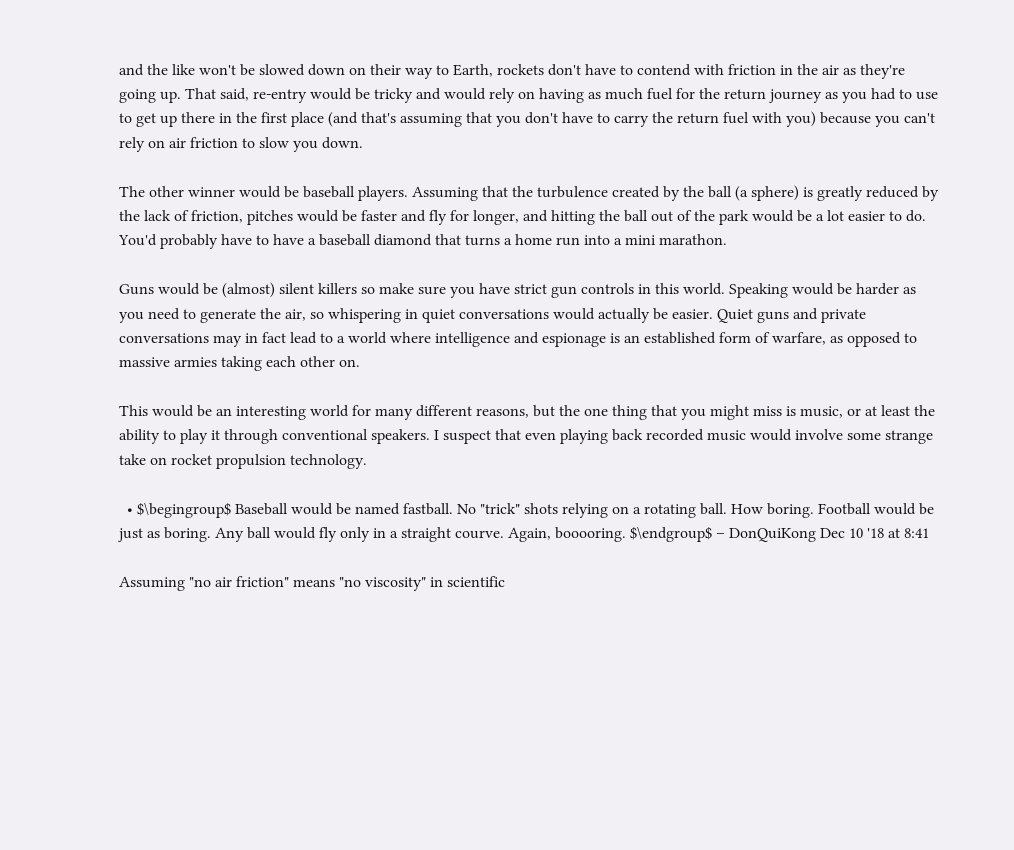and the like won't be slowed down on their way to Earth, rockets don't have to contend with friction in the air as they're going up. That said, re-entry would be tricky and would rely on having as much fuel for the return journey as you had to use to get up there in the first place (and that's assuming that you don't have to carry the return fuel with you) because you can't rely on air friction to slow you down.

The other winner would be baseball players. Assuming that the turbulence created by the ball (a sphere) is greatly reduced by the lack of friction, pitches would be faster and fly for longer, and hitting the ball out of the park would be a lot easier to do. You'd probably have to have a baseball diamond that turns a home run into a mini marathon.

Guns would be (almost) silent killers so make sure you have strict gun controls in this world. Speaking would be harder as you need to generate the air, so whispering in quiet conversations would actually be easier. Quiet guns and private conversations may in fact lead to a world where intelligence and espionage is an established form of warfare, as opposed to massive armies taking each other on.

This would be an interesting world for many different reasons, but the one thing that you might miss is music, or at least the ability to play it through conventional speakers. I suspect that even playing back recorded music would involve some strange take on rocket propulsion technology.

  • $\begingroup$ Baseball would be named fastball. No "trick" shots relying on a rotating ball. How boring. Football would be just as boring. Any ball would fly only in a straight courve. Again, booooring. $\endgroup$ – DonQuiKong Dec 10 '18 at 8:41

Assuming "no air friction" means "no viscosity" in scientific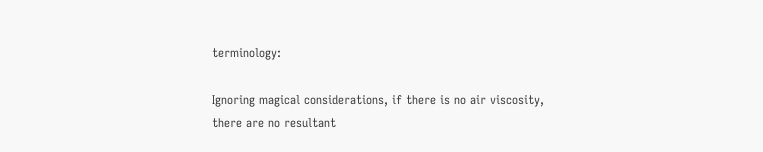terminology:

Ignoring magical considerations, if there is no air viscosity, there are no resultant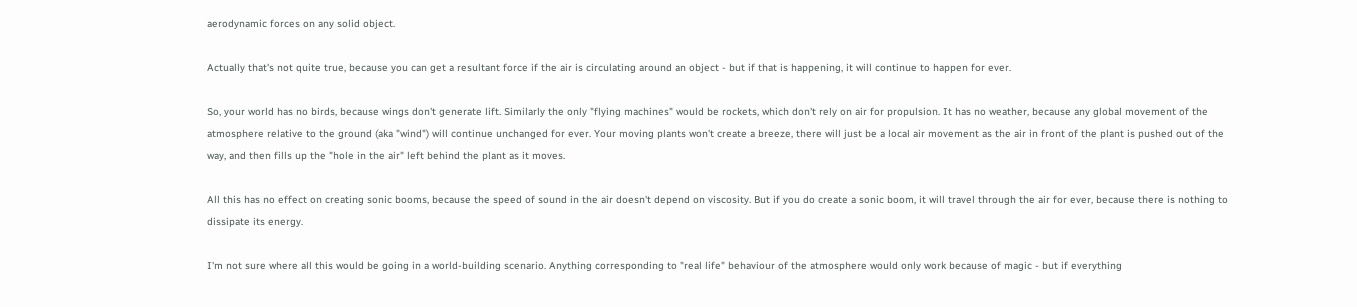aerodynamic forces on any solid object.

Actually that's not quite true, because you can get a resultant force if the air is circulating around an object - but if that is happening, it will continue to happen for ever.

So, your world has no birds, because wings don't generate lift. Similarly the only "flying machines" would be rockets, which don't rely on air for propulsion. It has no weather, because any global movement of the atmosphere relative to the ground (aka "wind") will continue unchanged for ever. Your moving plants won't create a breeze, there will just be a local air movement as the air in front of the plant is pushed out of the way, and then fills up the "hole in the air" left behind the plant as it moves.

All this has no effect on creating sonic booms, because the speed of sound in the air doesn't depend on viscosity. But if you do create a sonic boom, it will travel through the air for ever, because there is nothing to dissipate its energy.

I'm not sure where all this would be going in a world-building scenario. Anything corresponding to "real life" behaviour of the atmosphere would only work because of magic - but if everything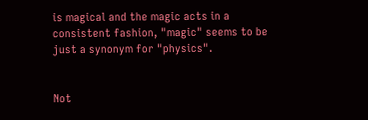is magical and the magic acts in a consistent fashion, "magic" seems to be just a synonym for "physics".


Not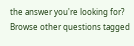the answer you're looking for? Browse other questions tagged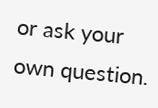or ask your own question.